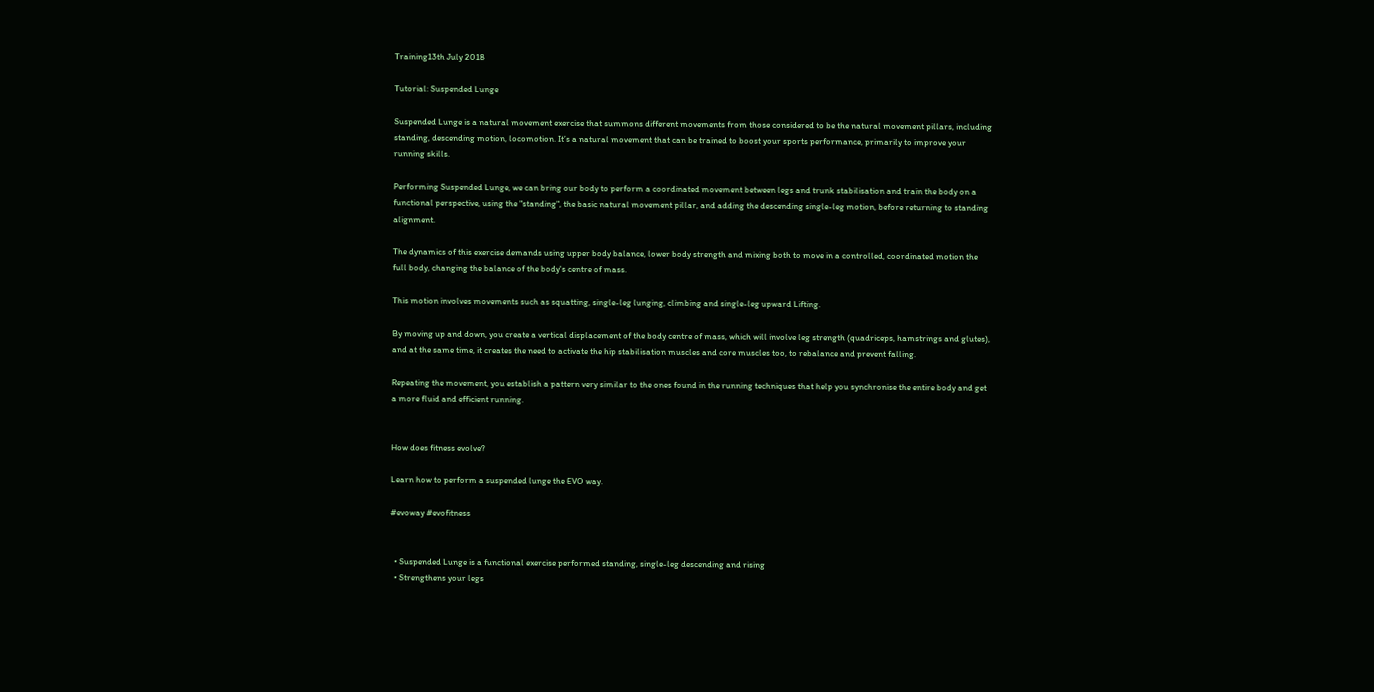Training13th July 2018

Tutorial: Suspended Lunge

Suspended Lunge is a natural movement exercise that summons different movements from those considered to be the natural movement pillars, including standing, descending motion, locomotion. It’s a natural movement that can be trained to boost your sports performance, primarily to improve your running skills.

Performing Suspended Lunge, we can bring our body to perform a coordinated movement between legs and trunk stabilisation and train the body on a functional perspective, using the "standing", the basic natural movement pillar, and adding the descending single-leg motion, before returning to standing alignment.

The dynamics of this exercise demands using upper body balance, lower body strength and mixing both to move in a controlled, coordinated motion the full body, changing the balance of the body's centre of mass.

This motion involves movements such as squatting, single-leg lunging, climbing and single-leg upward Lifting.

By moving up and down, you create a vertical displacement of the body centre of mass, which will involve leg strength (quadriceps, hamstrings and glutes), and at the same time, it creates the need to activate the hip stabilisation muscles and core muscles too, to rebalance and prevent falling.

Repeating the movement, you establish a pattern very similar to the ones found in the running techniques that help you synchronise the entire body and get a more fluid and efficient running.


How does fitness evolve?

Learn how to perform a suspended lunge the EVO way.

#evoway #evofitness


  • Suspended Lunge is a functional exercise performed standing, single-leg descending and rising
  • Strengthens your legs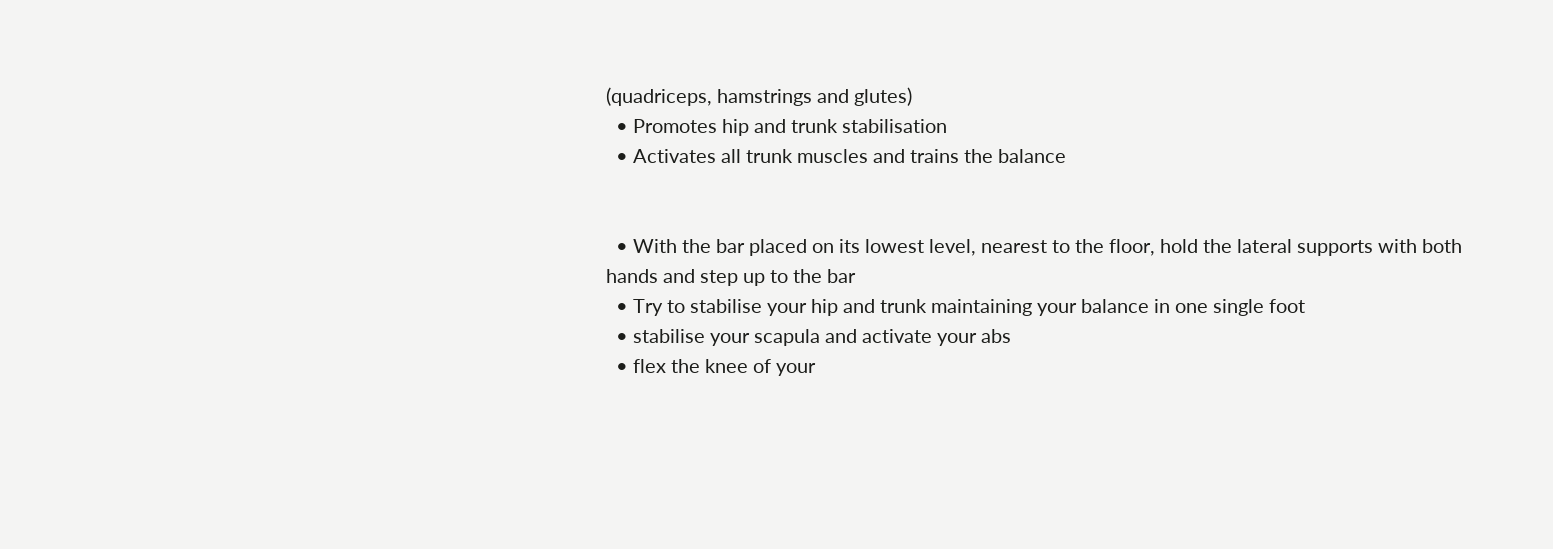(quadriceps, hamstrings and glutes)
  • Promotes hip and trunk stabilisation
  • Activates all trunk muscles and trains the balance


  • With the bar placed on its lowest level, nearest to the floor, hold the lateral supports with both hands and step up to the bar
  • Try to stabilise your hip and trunk maintaining your balance in one single foot
  • stabilise your scapula and activate your abs
  • flex the knee of your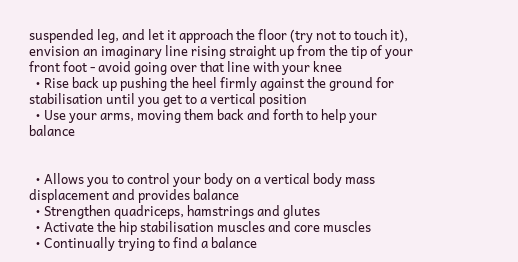suspended leg, and let it approach the floor (try not to touch it), envision an imaginary line rising straight up from the tip of your front foot - avoid going over that line with your knee
  • Rise back up pushing the heel firmly against the ground for stabilisation until you get to a vertical position
  • Use your arms, moving them back and forth to help your balance


  • Allows you to control your body on a vertical body mass displacement and provides balance
  • Strengthen quadriceps, hamstrings and glutes
  • Activate the hip stabilisation muscles and core muscles
  • Continually trying to find a balance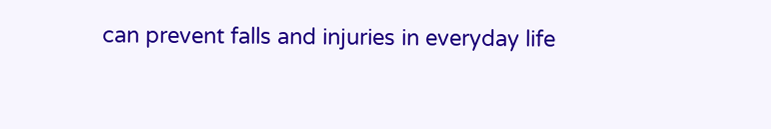can prevent falls and injuries in everyday life